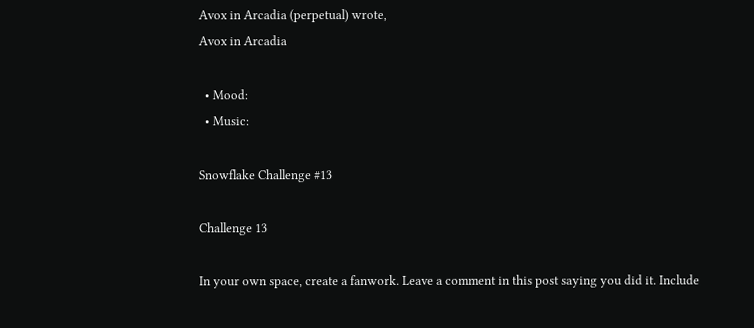Avox in Arcadia (perpetual) wrote,
Avox in Arcadia

  • Mood:
  • Music:

Snowflake Challenge #13

Challenge 13

In your own space, create a fanwork. Leave a comment in this post saying you did it. Include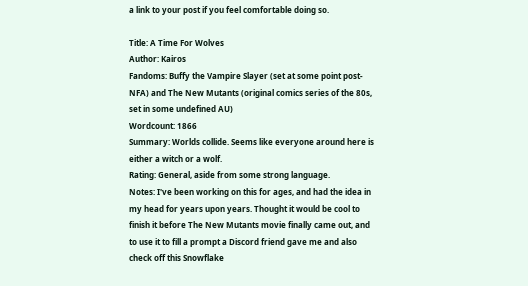a link to your post if you feel comfortable doing so.

Title: A Time For Wolves
Author: Kairos
Fandoms: Buffy the Vampire Slayer (set at some point post-NFA) and The New Mutants (original comics series of the 80s, set in some undefined AU)
Wordcount: 1866
Summary: Worlds collide. Seems like everyone around here is either a witch or a wolf.
Rating: General, aside from some strong language.
Notes: I've been working on this for ages, and had the idea in my head for years upon years. Thought it would be cool to finish it before The New Mutants movie finally came out, and to use it to fill a prompt a Discord friend gave me and also check off this Snowflake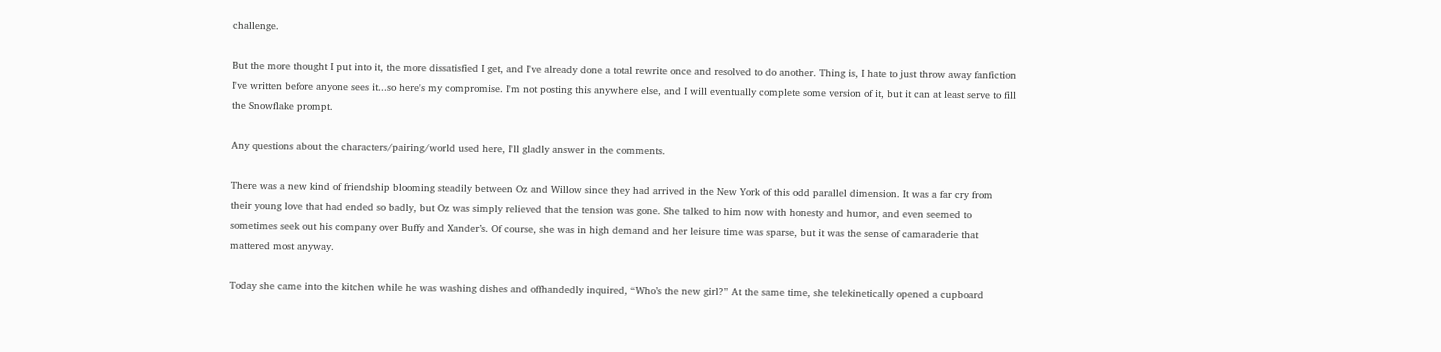challenge.

But the more thought I put into it, the more dissatisfied I get, and I've already done a total rewrite once and resolved to do another. Thing is, I hate to just throw away fanfiction I've written before anyone sees it...so here's my compromise. I'm not posting this anywhere else, and I will eventually complete some version of it, but it can at least serve to fill the Snowflake prompt.

Any questions about the characters/pairing/world used here, I'll gladly answer in the comments.

There was a new kind of friendship blooming steadily between Oz and Willow since they had arrived in the New York of this odd parallel dimension. It was a far cry from their young love that had ended so badly, but Oz was simply relieved that the tension was gone. She talked to him now with honesty and humor, and even seemed to sometimes seek out his company over Buffy and Xander’s. Of course, she was in high demand and her leisure time was sparse, but it was the sense of camaraderie that mattered most anyway.

Today she came into the kitchen while he was washing dishes and offhandedly inquired, “Who’s the new girl?” At the same time, she telekinetically opened a cupboard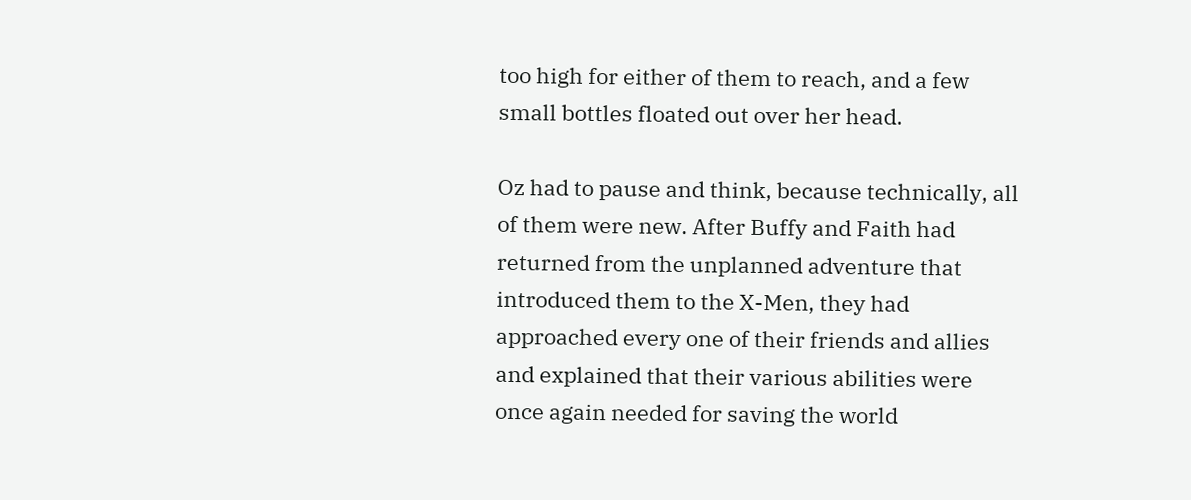too high for either of them to reach, and a few small bottles floated out over her head.

Oz had to pause and think, because technically, all of them were new. After Buffy and Faith had returned from the unplanned adventure that introduced them to the X-Men, they had approached every one of their friends and allies and explained that their various abilities were once again needed for saving the world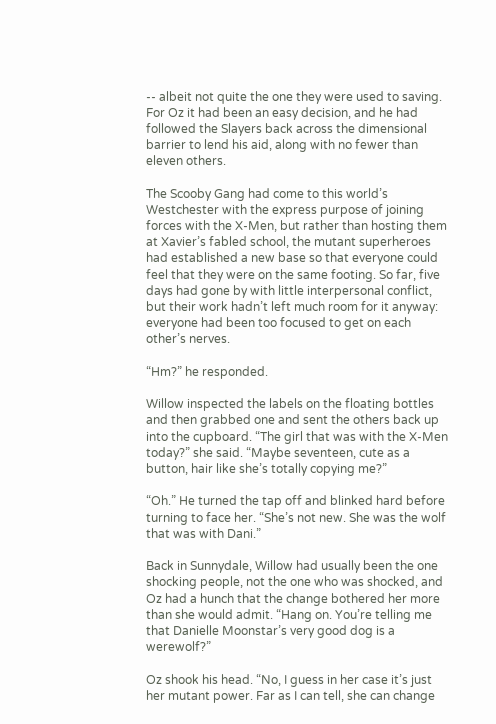-- albeit not quite the one they were used to saving. For Oz it had been an easy decision, and he had followed the Slayers back across the dimensional barrier to lend his aid, along with no fewer than eleven others.

The Scooby Gang had come to this world’s Westchester with the express purpose of joining forces with the X-Men, but rather than hosting them at Xavier’s fabled school, the mutant superheroes had established a new base so that everyone could feel that they were on the same footing. So far, five days had gone by with little interpersonal conflict, but their work hadn’t left much room for it anyway: everyone had been too focused to get on each other’s nerves.

“Hm?” he responded.

Willow inspected the labels on the floating bottles and then grabbed one and sent the others back up into the cupboard. “The girl that was with the X-Men today?” she said. “Maybe seventeen, cute as a button, hair like she’s totally copying me?”

“Oh.” He turned the tap off and blinked hard before turning to face her. “She’s not new. She was the wolf that was with Dani.”

Back in Sunnydale, Willow had usually been the one shocking people, not the one who was shocked, and Oz had a hunch that the change bothered her more than she would admit. “Hang on. You’re telling me that Danielle Moonstar’s very good dog is a werewolf?”

Oz shook his head. “No, I guess in her case it’s just her mutant power. Far as I can tell, she can change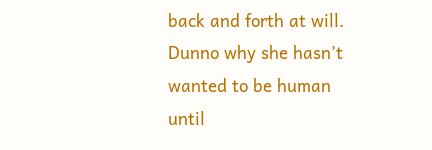back and forth at will. Dunno why she hasn’t wanted to be human until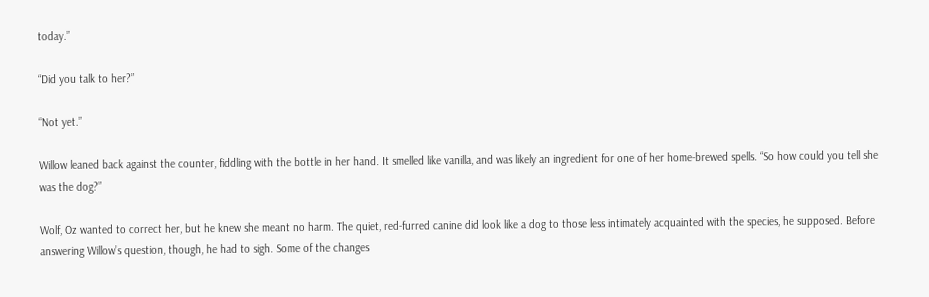today.”

“Did you talk to her?”

“Not yet.”

Willow leaned back against the counter, fiddling with the bottle in her hand. It smelled like vanilla, and was likely an ingredient for one of her home-brewed spells. “So how could you tell she was the dog?”

Wolf, Oz wanted to correct her, but he knew she meant no harm. The quiet, red-furred canine did look like a dog to those less intimately acquainted with the species, he supposed. Before answering Willow’s question, though, he had to sigh. Some of the changes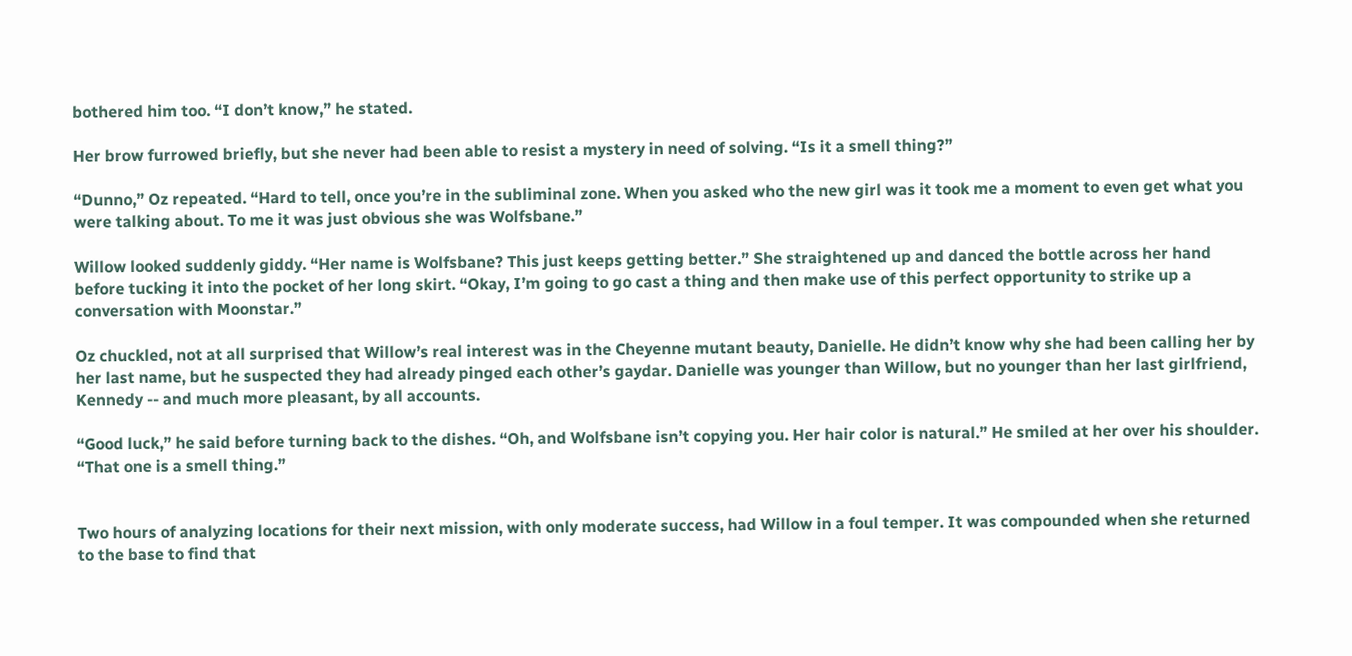bothered him too. “I don’t know,” he stated.

Her brow furrowed briefly, but she never had been able to resist a mystery in need of solving. “Is it a smell thing?”

“Dunno,” Oz repeated. “Hard to tell, once you’re in the subliminal zone. When you asked who the new girl was it took me a moment to even get what you were talking about. To me it was just obvious she was Wolfsbane.”

Willow looked suddenly giddy. “Her name is Wolfsbane? This just keeps getting better.” She straightened up and danced the bottle across her hand before tucking it into the pocket of her long skirt. “Okay, I’m going to go cast a thing and then make use of this perfect opportunity to strike up a conversation with Moonstar.”

Oz chuckled, not at all surprised that Willow’s real interest was in the Cheyenne mutant beauty, Danielle. He didn’t know why she had been calling her by her last name, but he suspected they had already pinged each other’s gaydar. Danielle was younger than Willow, but no younger than her last girlfriend, Kennedy -- and much more pleasant, by all accounts.

“Good luck,” he said before turning back to the dishes. “Oh, and Wolfsbane isn’t copying you. Her hair color is natural.” He smiled at her over his shoulder. “That one is a smell thing.”


Two hours of analyzing locations for their next mission, with only moderate success, had Willow in a foul temper. It was compounded when she returned to the base to find that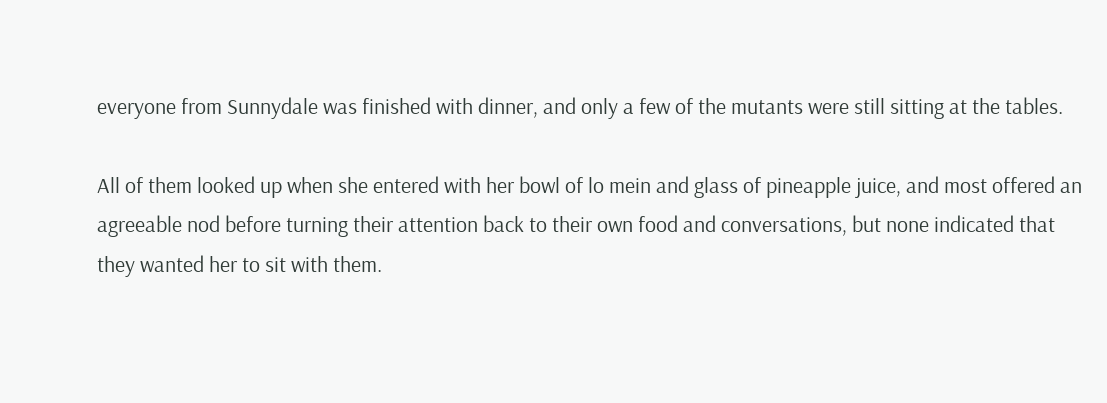everyone from Sunnydale was finished with dinner, and only a few of the mutants were still sitting at the tables.

All of them looked up when she entered with her bowl of lo mein and glass of pineapple juice, and most offered an agreeable nod before turning their attention back to their own food and conversations, but none indicated that they wanted her to sit with them.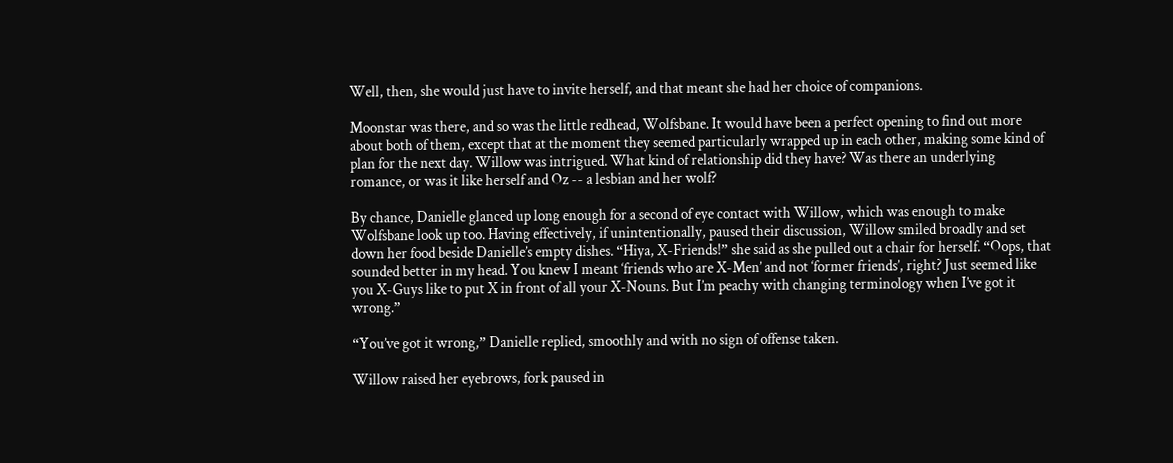Well, then, she would just have to invite herself, and that meant she had her choice of companions.

Moonstar was there, and so was the little redhead, Wolfsbane. It would have been a perfect opening to find out more about both of them, except that at the moment they seemed particularly wrapped up in each other, making some kind of plan for the next day. Willow was intrigued. What kind of relationship did they have? Was there an underlying romance, or was it like herself and Oz -- a lesbian and her wolf?

By chance, Danielle glanced up long enough for a second of eye contact with Willow, which was enough to make Wolfsbane look up too. Having effectively, if unintentionally, paused their discussion, Willow smiled broadly and set down her food beside Danielle’s empty dishes. “Hiya, X-Friends!” she said as she pulled out a chair for herself. “Oops, that sounded better in my head. You knew I meant ‘friends who are X-Men’ and not ‘former friends’, right? Just seemed like you X-Guys like to put X in front of all your X-Nouns. But I’m peachy with changing terminology when I’ve got it wrong.”

“You’ve got it wrong,” Danielle replied, smoothly and with no sign of offense taken.

Willow raised her eyebrows, fork paused in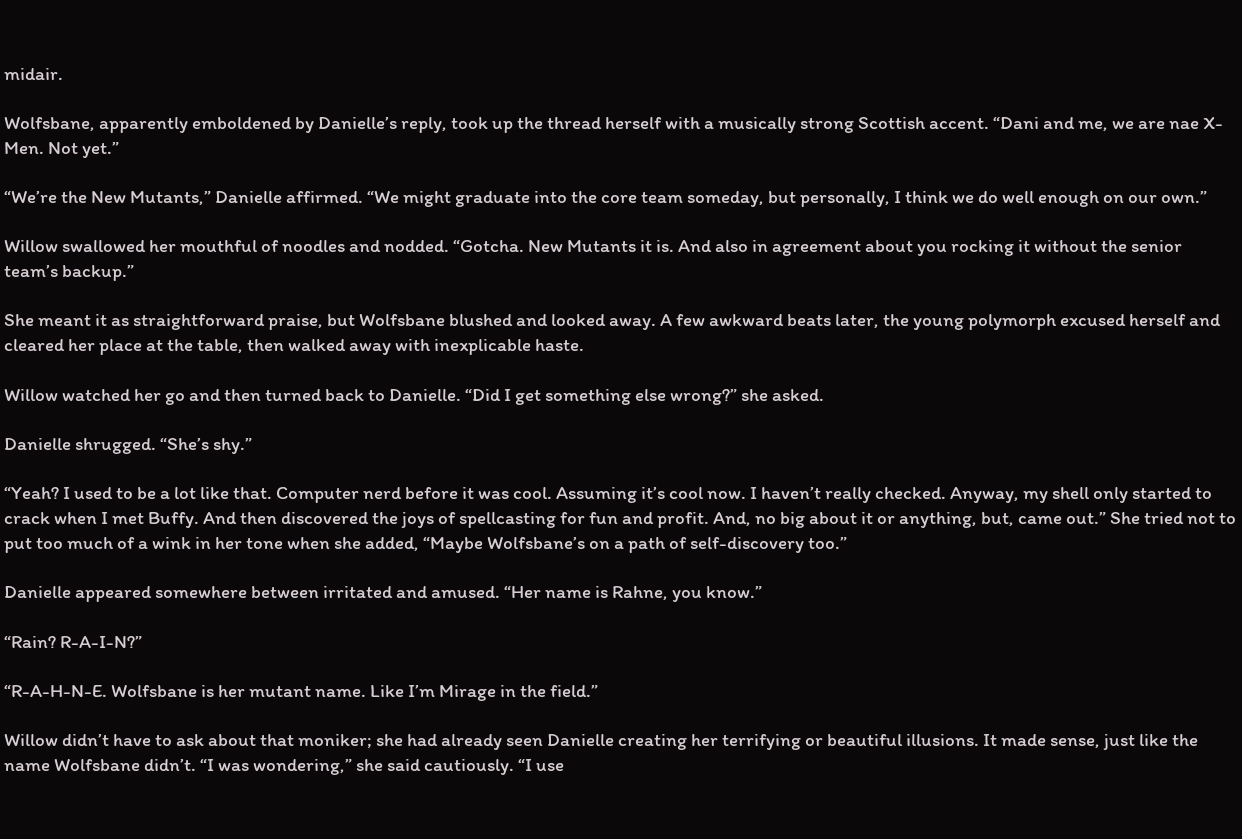midair.

Wolfsbane, apparently emboldened by Danielle’s reply, took up the thread herself with a musically strong Scottish accent. “Dani and me, we are nae X-Men. Not yet.”

“We’re the New Mutants,” Danielle affirmed. “We might graduate into the core team someday, but personally, I think we do well enough on our own.”

Willow swallowed her mouthful of noodles and nodded. “Gotcha. New Mutants it is. And also in agreement about you rocking it without the senior team’s backup.”

She meant it as straightforward praise, but Wolfsbane blushed and looked away. A few awkward beats later, the young polymorph excused herself and cleared her place at the table, then walked away with inexplicable haste.

Willow watched her go and then turned back to Danielle. “Did I get something else wrong?” she asked.

Danielle shrugged. “She’s shy.”

“Yeah? I used to be a lot like that. Computer nerd before it was cool. Assuming it’s cool now. I haven’t really checked. Anyway, my shell only started to crack when I met Buffy. And then discovered the joys of spellcasting for fun and profit. And, no big about it or anything, but, came out.” She tried not to put too much of a wink in her tone when she added, “Maybe Wolfsbane’s on a path of self-discovery too.”

Danielle appeared somewhere between irritated and amused. “Her name is Rahne, you know.”

“Rain? R-A-I-N?”

“R-A-H-N-E. Wolfsbane is her mutant name. Like I’m Mirage in the field.”

Willow didn’t have to ask about that moniker; she had already seen Danielle creating her terrifying or beautiful illusions. It made sense, just like the name Wolfsbane didn’t. “I was wondering,” she said cautiously. “I use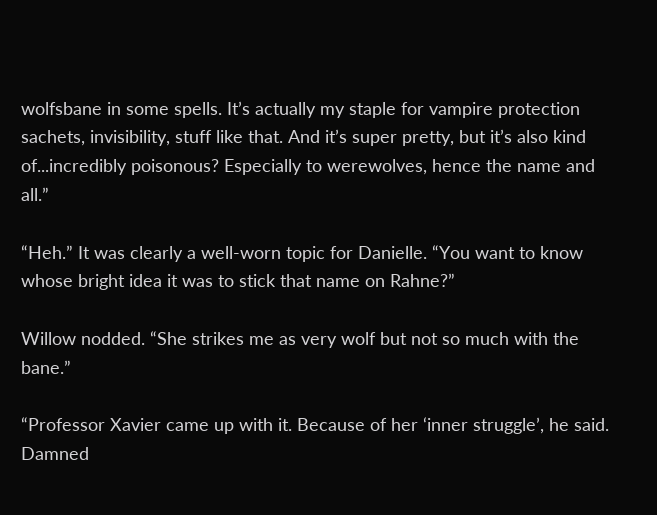wolfsbane in some spells. It’s actually my staple for vampire protection sachets, invisibility, stuff like that. And it’s super pretty, but it’s also kind of...incredibly poisonous? Especially to werewolves, hence the name and all.”

“Heh.” It was clearly a well-worn topic for Danielle. “You want to know whose bright idea it was to stick that name on Rahne?”

Willow nodded. “She strikes me as very wolf but not so much with the bane.”

“Professor Xavier came up with it. Because of her ‘inner struggle’, he said. Damned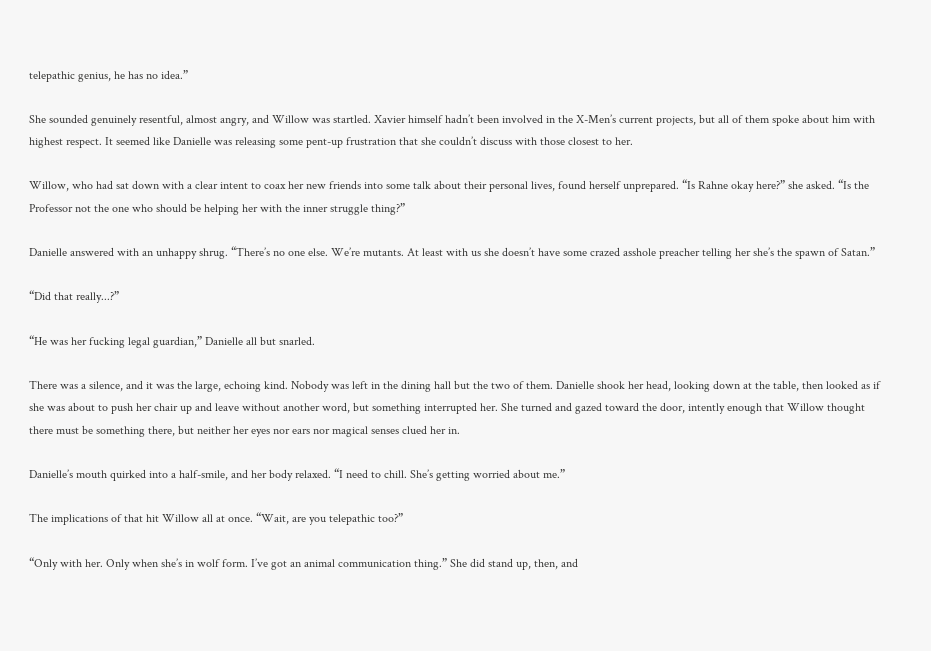telepathic genius, he has no idea.”

She sounded genuinely resentful, almost angry, and Willow was startled. Xavier himself hadn’t been involved in the X-Men’s current projects, but all of them spoke about him with highest respect. It seemed like Danielle was releasing some pent-up frustration that she couldn’t discuss with those closest to her.

Willow, who had sat down with a clear intent to coax her new friends into some talk about their personal lives, found herself unprepared. “Is Rahne okay here?” she asked. “Is the Professor not the one who should be helping her with the inner struggle thing?”

Danielle answered with an unhappy shrug. “There’s no one else. We’re mutants. At least with us she doesn’t have some crazed asshole preacher telling her she’s the spawn of Satan.”

“Did that really...?”

“He was her fucking legal guardian,” Danielle all but snarled.

There was a silence, and it was the large, echoing kind. Nobody was left in the dining hall but the two of them. Danielle shook her head, looking down at the table, then looked as if she was about to push her chair up and leave without another word, but something interrupted her. She turned and gazed toward the door, intently enough that Willow thought there must be something there, but neither her eyes nor ears nor magical senses clued her in.

Danielle’s mouth quirked into a half-smile, and her body relaxed. “I need to chill. She’s getting worried about me.”

The implications of that hit Willow all at once. “Wait, are you telepathic too?”

“Only with her. Only when she’s in wolf form. I’ve got an animal communication thing.” She did stand up, then, and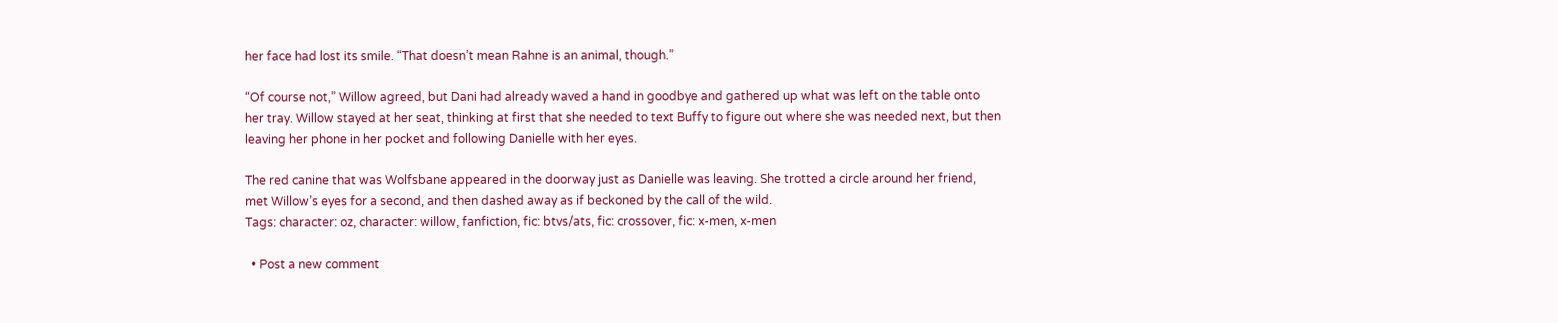her face had lost its smile. “That doesn’t mean Rahne is an animal, though.”

“Of course not,” Willow agreed, but Dani had already waved a hand in goodbye and gathered up what was left on the table onto her tray. Willow stayed at her seat, thinking at first that she needed to text Buffy to figure out where she was needed next, but then leaving her phone in her pocket and following Danielle with her eyes.

The red canine that was Wolfsbane appeared in the doorway just as Danielle was leaving. She trotted a circle around her friend, met Willow’s eyes for a second, and then dashed away as if beckoned by the call of the wild.
Tags: character: oz, character: willow, fanfiction, fic: btvs/ats, fic: crossover, fic: x-men, x-men

  • Post a new comment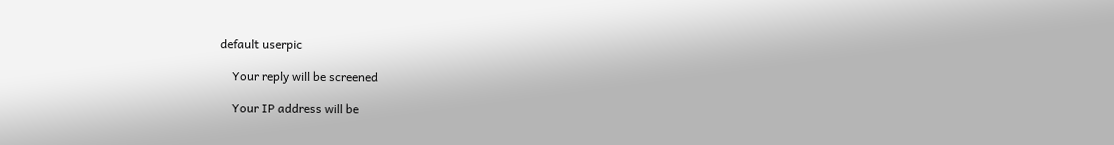default userpic

    Your reply will be screened

    Your IP address will be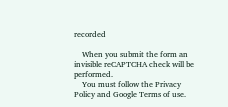recorded

    When you submit the form an invisible reCAPTCHA check will be performed.
    You must follow the Privacy Policy and Google Terms of use.